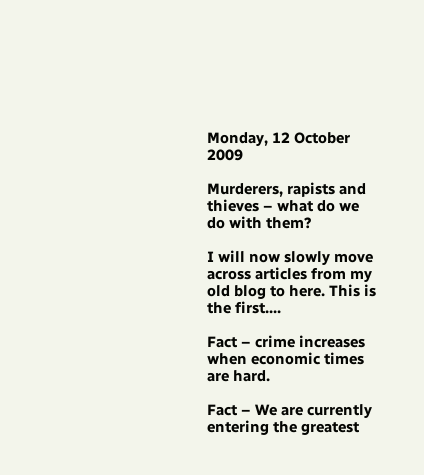Monday, 12 October 2009

Murderers, rapists and thieves – what do we do with them?

I will now slowly move across articles from my old blog to here. This is the first....

Fact – crime increases when economic times are hard.

Fact – We are currently entering the greatest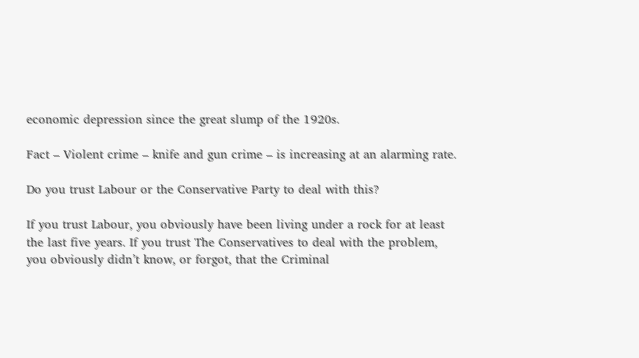economic depression since the great slump of the 1920s.

Fact – Violent crime – knife and gun crime – is increasing at an alarming rate.

Do you trust Labour or the Conservative Party to deal with this?

If you trust Labour, you obviously have been living under a rock for at least the last five years. If you trust The Conservatives to deal with the problem, you obviously didn’t know, or forgot, that the Criminal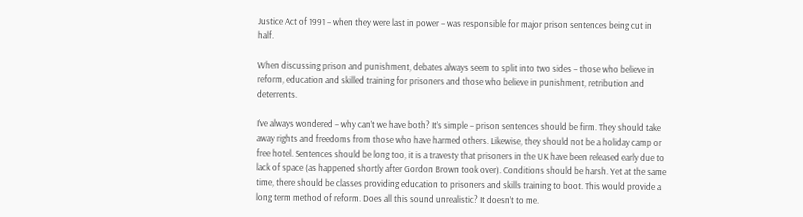Justice Act of 1991 – when they were last in power – was responsible for major prison sentences being cut in half.

When discussing prison and punishment, debates always seem to split into two sides – those who believe in reform, education and skilled training for prisoners and those who believe in punishment, retribution and deterrents.

I’ve always wondered – why can’t we have both? It’s simple – prison sentences should be firm. They should take away rights and freedoms from those who have harmed others. Likewise, they should not be a holiday camp or free hotel. Sentences should be long too, it is a travesty that prisoners in the UK have been released early due to lack of space (as happened shortly after Gordon Brown took over). Conditions should be harsh. Yet at the same time, there should be classes providing education to prisoners and skills training to boot. This would provide a long term method of reform. Does all this sound unrealistic? It doesn’t to me.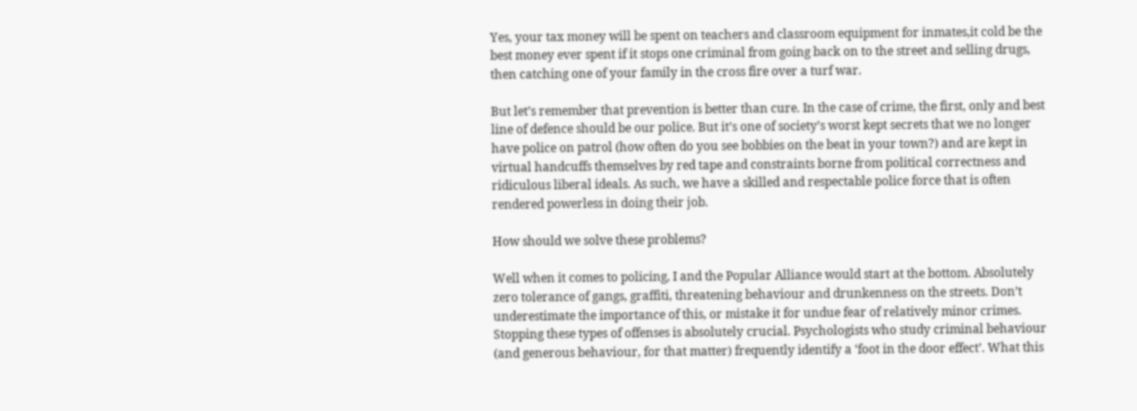Yes, your tax money will be spent on teachers and classroom equipment for inmates,it cold be the best money ever spent if it stops one criminal from going back on to the street and selling drugs, then catching one of your family in the cross fire over a turf war.

But let’s remember that prevention is better than cure. In the case of crime, the first, only and best line of defence should be our police. But it’s one of society’s worst kept secrets that we no longer have police on patrol (how often do you see bobbies on the beat in your town?) and are kept in virtual handcuffs themselves by red tape and constraints borne from political correctness and ridiculous liberal ideals. As such, we have a skilled and respectable police force that is often rendered powerless in doing their job.

How should we solve these problems?

Well when it comes to policing, I and the Popular Alliance would start at the bottom. Absolutely zero tolerance of gangs, graffiti, threatening behaviour and drunkenness on the streets. Don’t underestimate the importance of this, or mistake it for undue fear of relatively minor crimes. Stopping these types of offenses is absolutely crucial. Psychologists who study criminal behaviour (and generous behaviour, for that matter) frequently identify a ‘foot in the door effect’. What this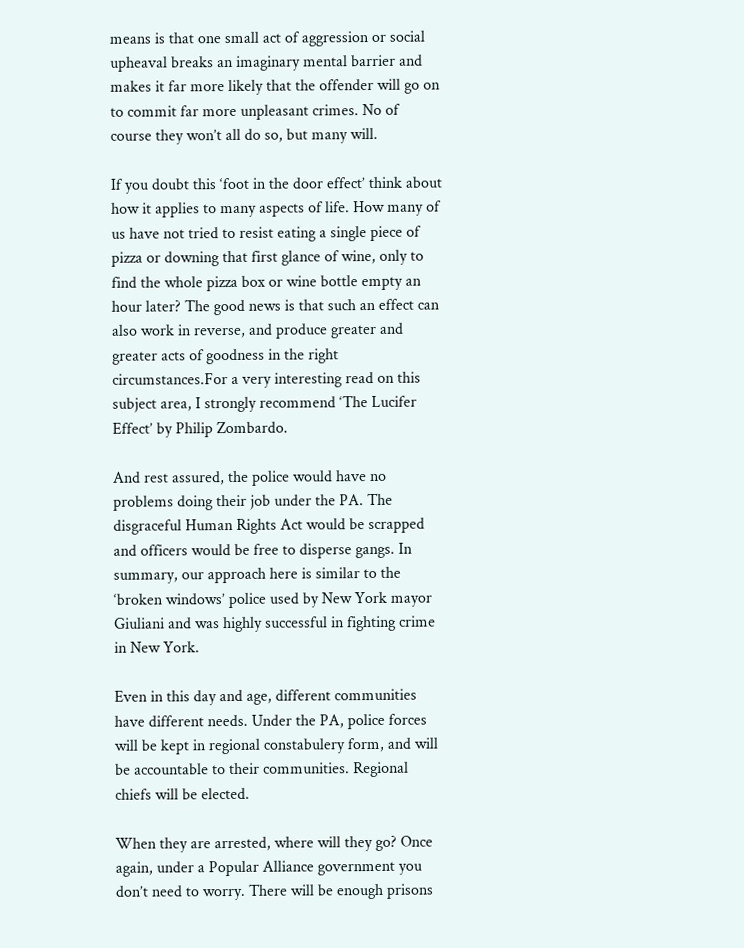means is that one small act of aggression or social upheaval breaks an imaginary mental barrier and makes it far more likely that the offender will go on to commit far more unpleasant crimes. No of course they won’t all do so, but many will.

If you doubt this ‘foot in the door effect’ think about how it applies to many aspects of life. How many of us have not tried to resist eating a single piece of pizza or downing that first glance of wine, only to find the whole pizza box or wine bottle empty an hour later? The good news is that such an effect can also work in reverse, and produce greater and greater acts of goodness in the right circumstances.For a very interesting read on this subject area, I strongly recommend ‘The Lucifer Effect’ by Philip Zombardo.

And rest assured, the police would have no problems doing their job under the PA. The disgraceful Human Rights Act would be scrapped and officers would be free to disperse gangs. In summary, our approach here is similar to the ‘broken windows’ police used by New York mayor Giuliani and was highly successful in fighting crime in New York.

Even in this day and age, different communities have different needs. Under the PA, police forces will be kept in regional constabulery form, and will be accountable to their communities. Regional chiefs will be elected.

When they are arrested, where will they go? Once again, under a Popular Alliance government you don’t need to worry. There will be enough prisons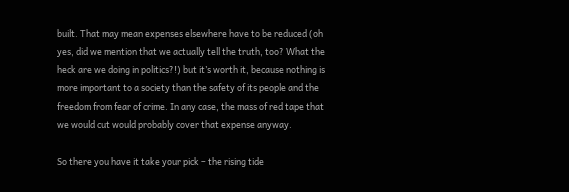built. That may mean expenses elsewhere have to be reduced (oh yes, did we mention that we actually tell the truth, too? What the heck are we doing in politics?!) but it’s worth it, because nothing is more important to a society than the safety of its people and the freedom from fear of crime. In any case, the mass of red tape that we would cut would probably cover that expense anyway.

So there you have it take your pick – the rising tide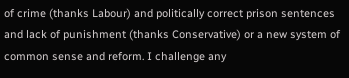of crime (thanks Labour) and politically correct prison sentences and lack of punishment (thanks Conservative) or a new system of common sense and reform. I challenge any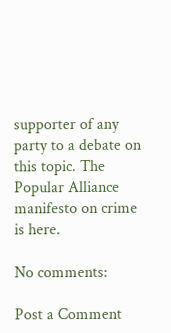supporter of any party to a debate on this topic. The Popular Alliance manifesto on crime is here.

No comments:

Post a Comment